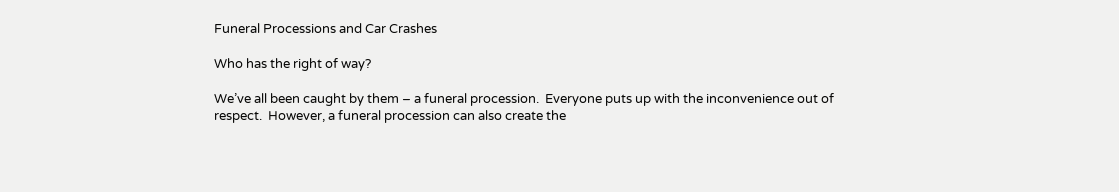Funeral Processions and Car Crashes

Who has the right of way?

We’ve all been caught by them – a funeral procession.  Everyone puts up with the inconvenience out of respect.  However, a funeral procession can also create the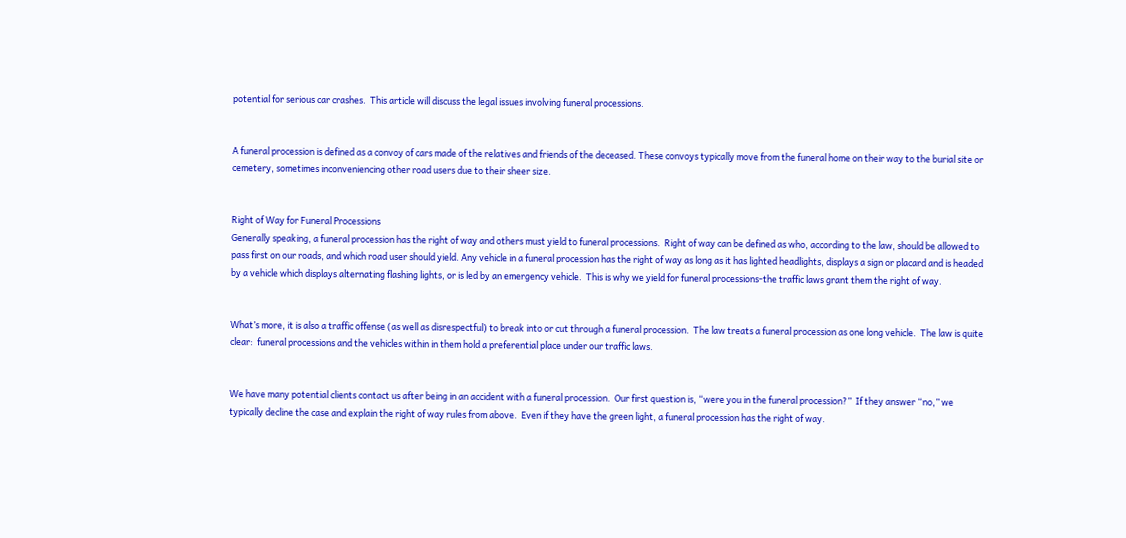potential for serious car crashes.  This article will discuss the legal issues involving funeral processions.


A funeral procession is defined as a convoy of cars made of the relatives and friends of the deceased. These convoys typically move from the funeral home on their way to the burial site or cemetery, sometimes inconveniencing other road users due to their sheer size.


Right of Way for Funeral Processions
Generally speaking, a funeral procession has the right of way and others must yield to funeral processions.  Right of way can be defined as who, according to the law, should be allowed to pass first on our roads, and which road user should yield. Any vehicle in a funeral procession has the right of way as long as it has lighted headlights, displays a sign or placard and is headed by a vehicle which displays alternating flashing lights, or is led by an emergency vehicle.  This is why we yield for funeral processions-the traffic laws grant them the right of way.


What’s more, it is also a traffic offense (as well as disrespectful) to break into or cut through a funeral procession.  The law treats a funeral procession as one long vehicle.  The law is quite clear:  funeral processions and the vehicles within in them hold a preferential place under our traffic laws.


We have many potential clients contact us after being in an accident with a funeral procession.  Our first question is, “were you in the funeral procession?”  If they answer “no,” we typically decline the case and explain the right of way rules from above.  Even if they have the green light, a funeral procession has the right of way.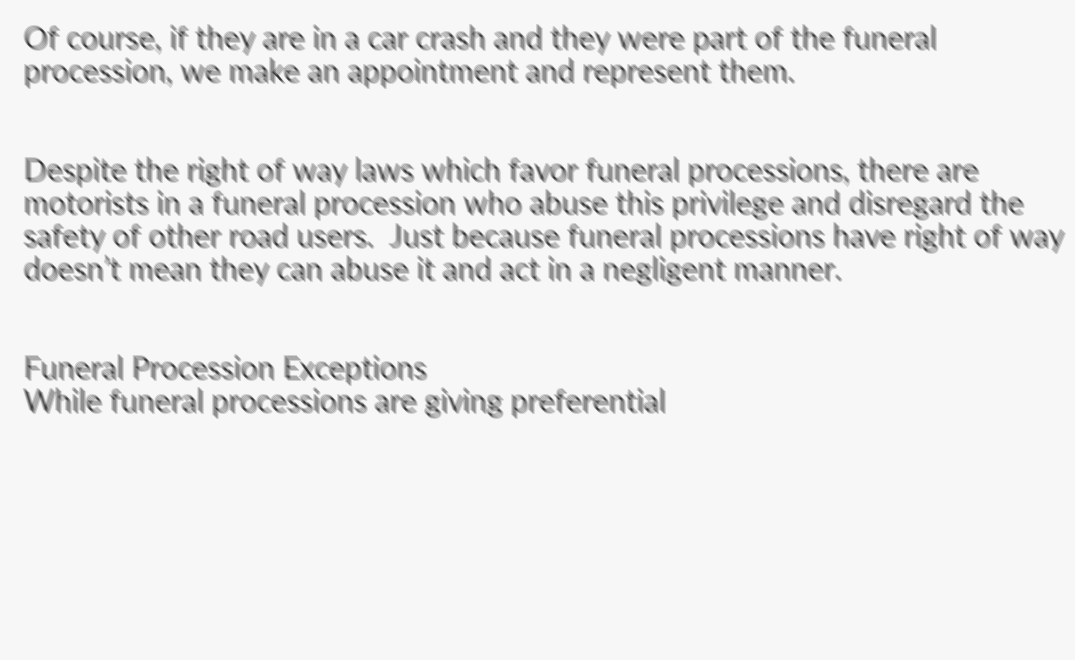Of course, if they are in a car crash and they were part of the funeral procession, we make an appointment and represent them.


Despite the right of way laws which favor funeral processions, there are motorists in a funeral procession who abuse this privilege and disregard the safety of other road users.  Just because funeral processions have right of way doesn’t mean they can abuse it and act in a negligent manner.


Funeral Procession Exceptions
While funeral processions are giving preferential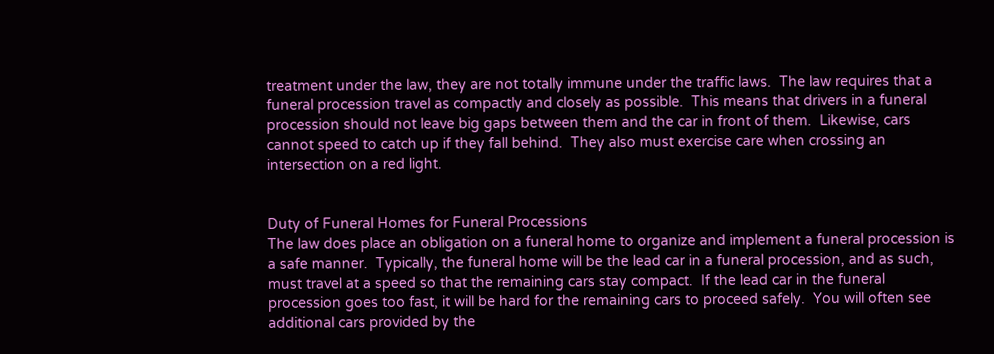treatment under the law, they are not totally immune under the traffic laws.  The law requires that a funeral procession travel as compactly and closely as possible.  This means that drivers in a funeral procession should not leave big gaps between them and the car in front of them.  Likewise, cars cannot speed to catch up if they fall behind.  They also must exercise care when crossing an intersection on a red light.


Duty of Funeral Homes for Funeral Processions
The law does place an obligation on a funeral home to organize and implement a funeral procession is a safe manner.  Typically, the funeral home will be the lead car in a funeral procession, and as such, must travel at a speed so that the remaining cars stay compact.  If the lead car in the funeral procession goes too fast, it will be hard for the remaining cars to proceed safely.  You will often see additional cars provided by the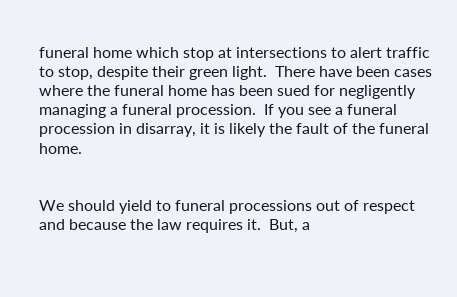funeral home which stop at intersections to alert traffic to stop, despite their green light.  There have been cases where the funeral home has been sued for negligently managing a funeral procession.  If you see a funeral procession in disarray, it is likely the fault of the funeral home.


We should yield to funeral processions out of respect and because the law requires it.  But, a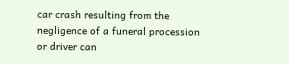car crash resulting from the negligence of a funeral procession or driver can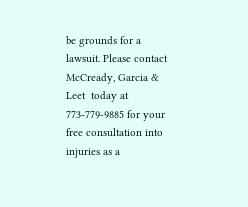be grounds for a lawsuit. Please contact McCready, Garcia & Leet  today at 773-779-9885 for your free consultation into injuries as a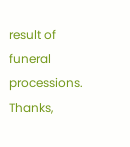result of funeral processions. Thanks,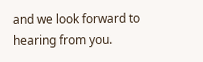and we look forward to hearing from you.